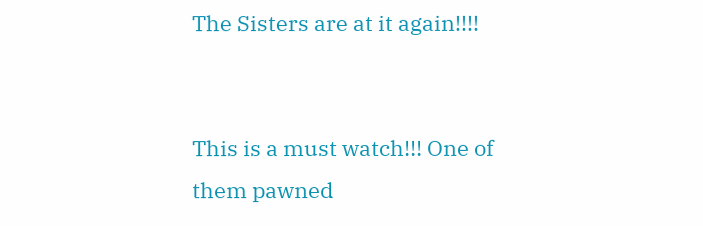The Sisters are at it again!!!!


This is a must watch!!! One of them pawned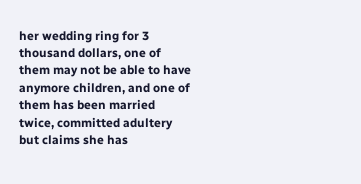her wedding ring for 3 thousand dollars, one of them may not be able to have anymore children, and one of them has been married twice, committed adultery but claims she has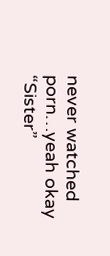never watched porn…yeah okay “Sister”